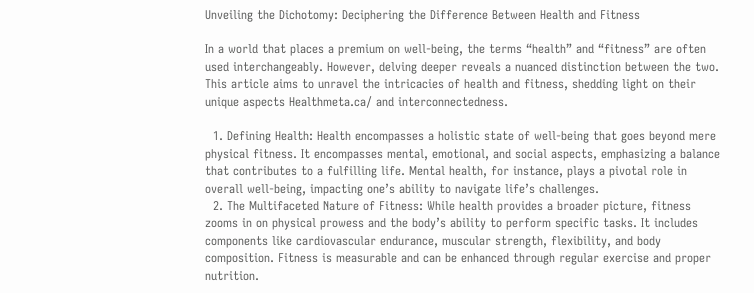Unveiling the Dichotomy: Deciphering the Difference Between Health and Fitness

In a world that places a premium on well-being, the terms “health” and “fitness” are often used interchangeably. However, delving deeper reveals a nuanced distinction between the two. This article aims to unravel the intricacies of health and fitness, shedding light on their unique aspects Healthmeta.ca/ and interconnectedness.

  1. Defining Health: Health encompasses a holistic state of well-being that goes beyond mere physical fitness. It encompasses mental, emotional, and social aspects, emphasizing a balance that contributes to a fulfilling life. Mental health, for instance, plays a pivotal role in overall well-being, impacting one’s ability to navigate life’s challenges.
  2. The Multifaceted Nature of Fitness: While health provides a broader picture, fitness zooms in on physical prowess and the body’s ability to perform specific tasks. It includes components like cardiovascular endurance, muscular strength, flexibility, and body composition. Fitness is measurable and can be enhanced through regular exercise and proper nutrition.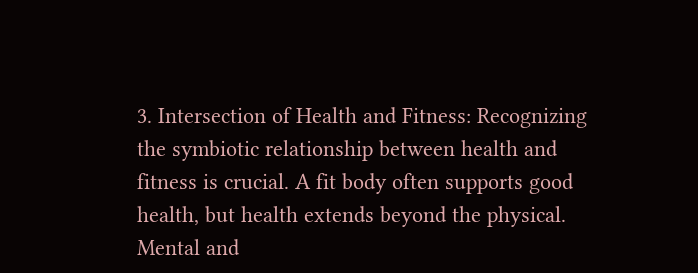3. Intersection of Health and Fitness: Recognizing the symbiotic relationship between health and fitness is crucial. A fit body often supports good health, but health extends beyond the physical. Mental and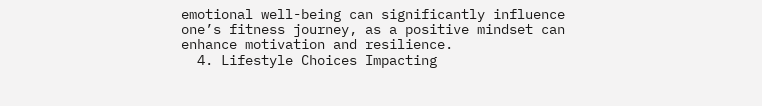emotional well-being can significantly influence one’s fitness journey, as a positive mindset can enhance motivation and resilience.
  4. Lifestyle Choices Impacting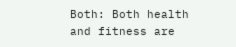Both: Both health and fitness are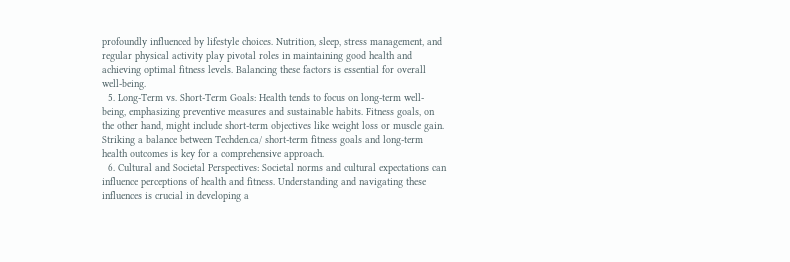profoundly influenced by lifestyle choices. Nutrition, sleep, stress management, and regular physical activity play pivotal roles in maintaining good health and achieving optimal fitness levels. Balancing these factors is essential for overall well-being.
  5. Long-Term vs. Short-Term Goals: Health tends to focus on long-term well-being, emphasizing preventive measures and sustainable habits. Fitness goals, on the other hand, might include short-term objectives like weight loss or muscle gain. Striking a balance between Techden.ca/ short-term fitness goals and long-term health outcomes is key for a comprehensive approach.
  6. Cultural and Societal Perspectives: Societal norms and cultural expectations can influence perceptions of health and fitness. Understanding and navigating these influences is crucial in developing a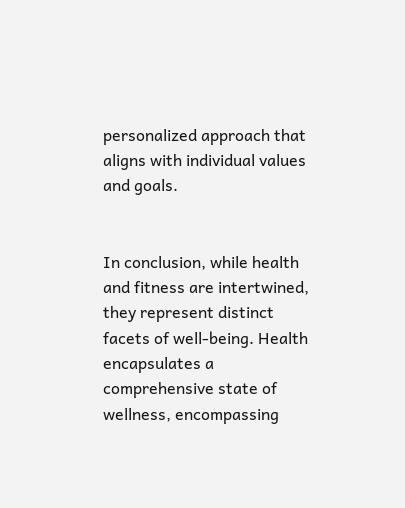personalized approach that aligns with individual values and goals.


In conclusion, while health and fitness are intertwined, they represent distinct facets of well-being. Health encapsulates a comprehensive state of wellness, encompassing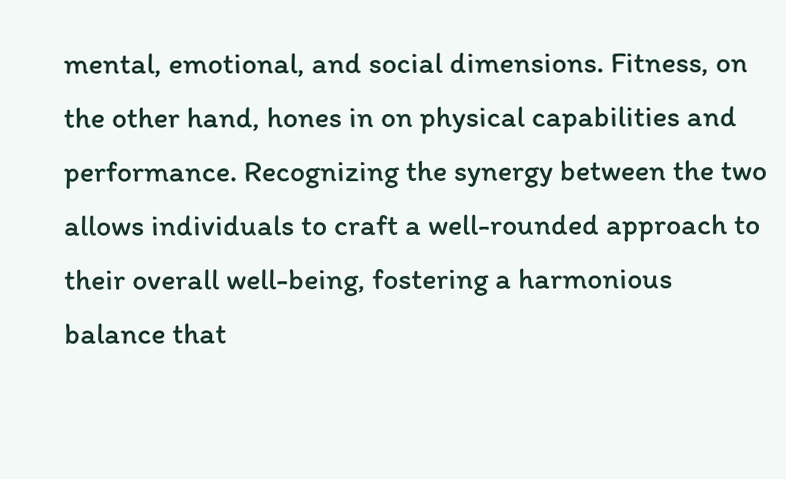mental, emotional, and social dimensions. Fitness, on the other hand, hones in on physical capabilities and performance. Recognizing the synergy between the two allows individuals to craft a well-rounded approach to their overall well-being, fostering a harmonious balance that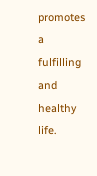promotes a fulfilling and healthy life.